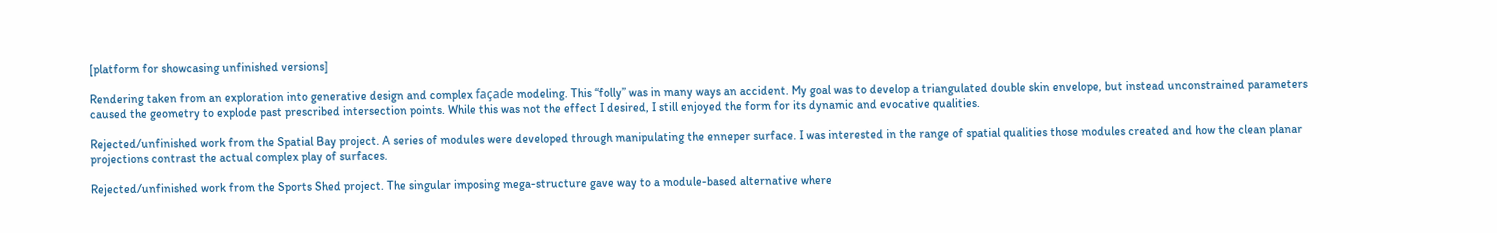[platform for showcasing unfinished versions]

Rendering taken from an exploration into generative design and complex façade modeling. This “folly” was in many ways an accident. My goal was to develop a triangulated double skin envelope, but instead unconstrained parameters caused the geometry to explode past prescribed intersection points. While this was not the effect I desired, I still enjoyed the form for its dynamic and evocative qualities.

Rejected/unfinished work from the Spatial Bay project. A series of modules were developed through manipulating the enneper surface. I was interested in the range of spatial qualities those modules created and how the clean planar projections contrast the actual complex play of surfaces.

Rejected/unfinished work from the Sports Shed project. The singular imposing mega-structure gave way to a module-based alternative where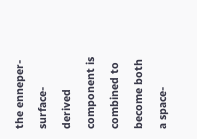the enneper-surface-derived component is combined to become both a space-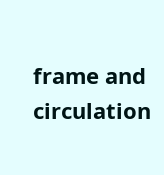frame and circulation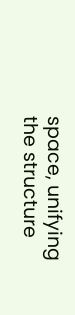space, unifying the structure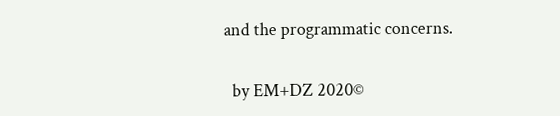and the programmatic concerns.

  by EM+DZ 2020©